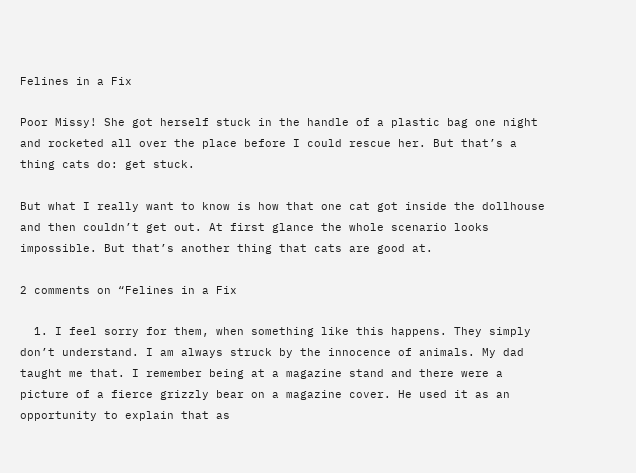Felines in a Fix

Poor Missy! She got herself stuck in the handle of a plastic bag one night and rocketed all over the place before I could rescue her. But that’s a thing cats do: get stuck.

But what I really want to know is how that one cat got inside the dollhouse and then couldn’t get out. At first glance the whole scenario looks impossible. But that’s another thing that cats are good at.

2 comments on “Felines in a Fix

  1. I feel sorry for them, when something like this happens. They simply don’t understand. I am always struck by the innocence of animals. My dad taught me that. I remember being at a magazine stand and there were a picture of a fierce grizzly bear on a magazine cover. He used it as an opportunity to explain that as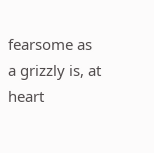fearsome as a grizzly is, at heart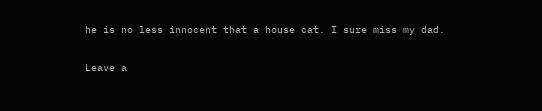he is no less innocent that a house cat. I sure miss my dad.

Leave a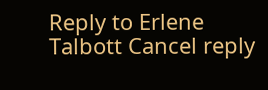Reply to Erlene Talbott Cancel reply